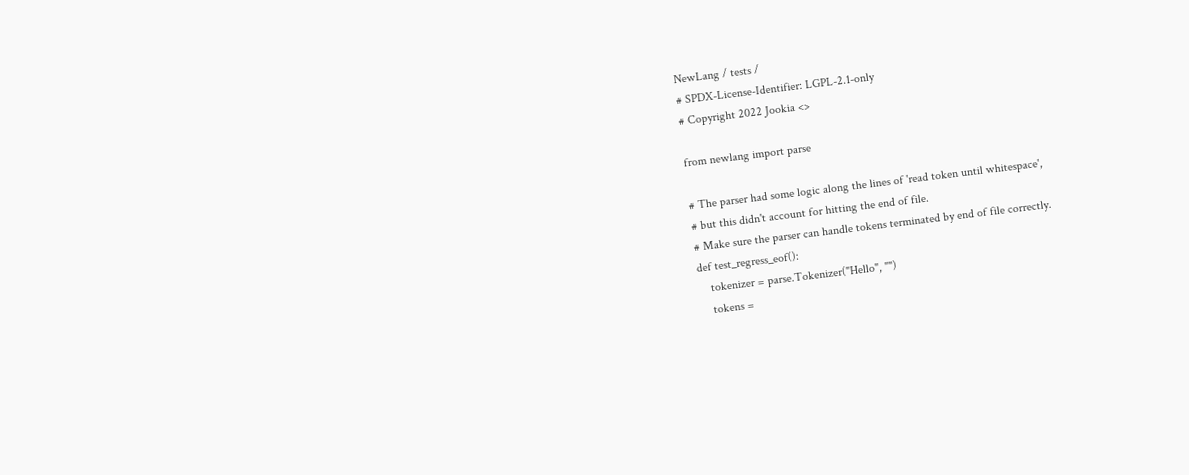NewLang / tests /
# SPDX-License-Identifier: LGPL-2.1-only
# Copyright 2022 Jookia <>

from newlang import parse

# The parser had some logic along the lines of 'read token until whitespace',
# but this didn't account for hitting the end of file.
# Make sure the parser can handle tokens terminated by end of file correctly.
def test_regress_eof():
    tokenizer = parse.Tokenizer("Hello", "")
    tokens =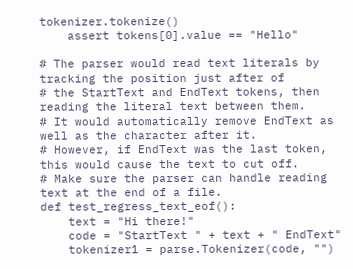tokenizer.tokenize()
    assert tokens[0].value == "Hello"

# The parser would read text literals by tracking the position just after of
# the StartText and EndText tokens, then reading the literal text between them.
# It would automatically remove EndText as well as the character after it.
# However, if EndText was the last token, this would cause the text to cut off.
# Make sure the parser can handle reading text at the end of a file.
def test_regress_text_eof():
    text = "Hi there!"
    code = "StartText " + text + " EndText"
    tokenizer1 = parse.Tokenizer(code, "")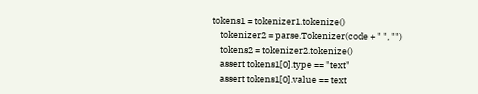tokens1 = tokenizer1.tokenize()
    tokenizer2 = parse.Tokenizer(code + " ", "")
    tokens2 = tokenizer2.tokenize()
    assert tokens1[0].type == "text"
    assert tokens1[0].value == text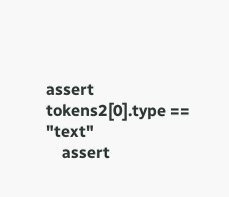assert tokens2[0].type == "text"
    assert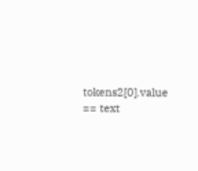tokens2[0].value == text